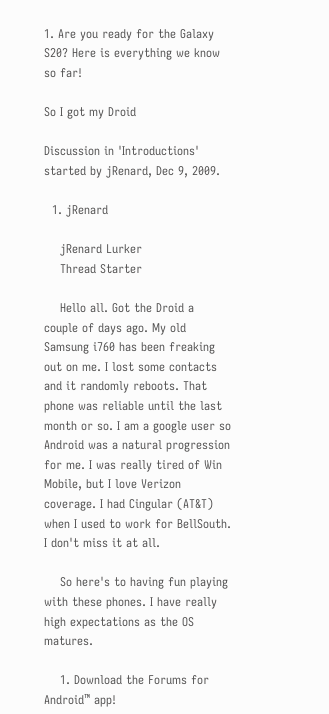1. Are you ready for the Galaxy S20? Here is everything we know so far!

So I got my Droid

Discussion in 'Introductions' started by jRenard, Dec 9, 2009.

  1. jRenard

    jRenard Lurker
    Thread Starter

    Hello all. Got the Droid a couple of days ago. My old Samsung i760 has been freaking out on me. I lost some contacts and it randomly reboots. That phone was reliable until the last month or so. I am a google user so Android was a natural progression for me. I was really tired of Win Mobile, but I love Verizon coverage. I had Cingular (AT&T) when I used to work for BellSouth. I don't miss it at all.

    So here's to having fun playing with these phones. I have really high expectations as the OS matures.

    1. Download the Forums for Android™ app!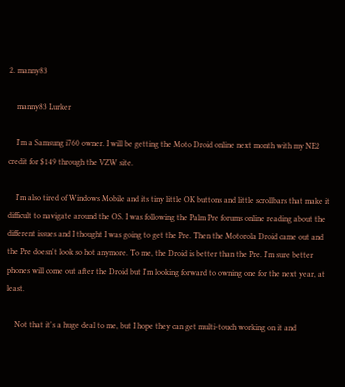2. manny83

    manny83 Lurker

    I'm a Samsung i760 owner. I will be getting the Moto Droid online next month with my NE2 credit for $149 through the VZW site.

    I'm also tired of Windows Mobile and its tiny little OK buttons and little scrollbars that make it difficult to navigate around the OS. I was following the Palm Pre forums online reading about the different issues and I thought I was going to get the Pre. Then the Motorola Droid came out and the Pre doesn't look so hot anymore. To me, the Droid is better than the Pre. I'm sure better phones will come out after the Droid but I'm looking forward to owning one for the next year, at least.

    Not that it's a huge deal to me, but I hope they can get multi-touch working on it and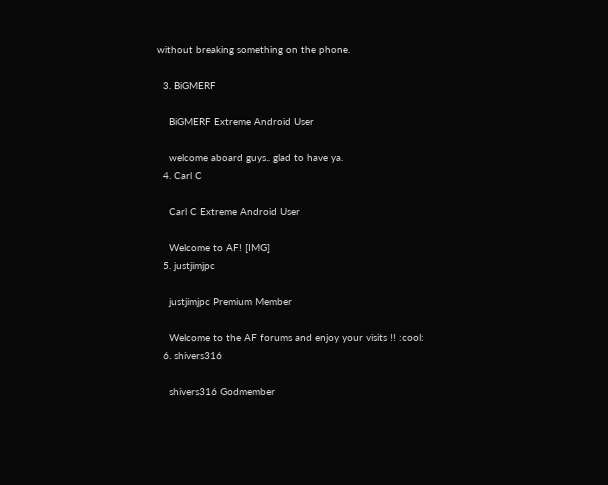without breaking something on the phone.

  3. BiGMERF

    BiGMERF Extreme Android User

    welcome aboard guys.. glad to have ya.
  4. Carl C

    Carl C Extreme Android User

    Welcome to AF! [IMG]
  5. justjimjpc

    justjimjpc Premium Member

    Welcome to the AF forums and enjoy your visits !! :cool:
  6. shivers316

    shivers316 Godmember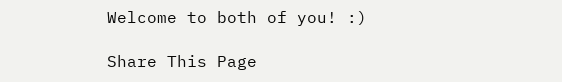Welcome to both of you! :)

Share This Page